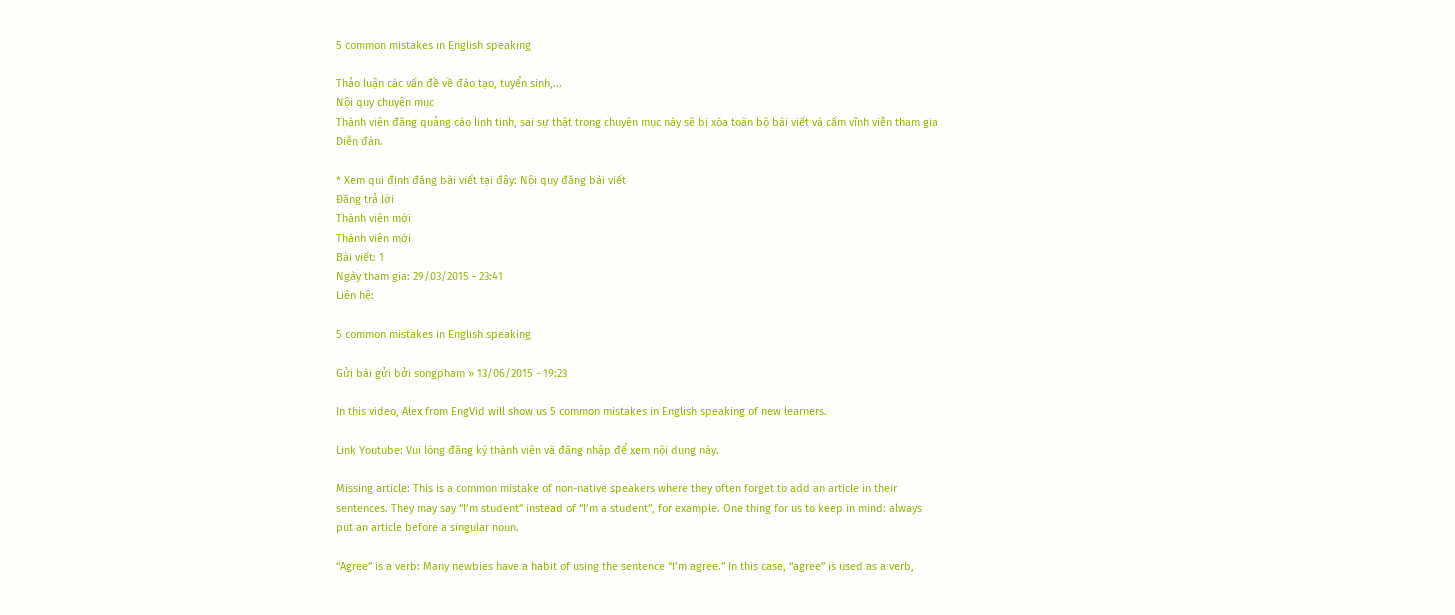5 common mistakes in English speaking

Thảo luận các vấn đề về đào tạo, tuyển sinh,...
Nội quy chuyên mục
Thành viên đăng quảng cáo linh tinh, sai sự thật trong chuyên mục này sẽ bị xóa toàn bộ bài viết và cấm vĩnh viễn tham gia Diễn đàn.

* Xem qui định đăng bài viết tại đây: Nội quy đăng bài viết
Đăng trả lời
Thành viên mới
Thành viên mới
Bài viết: 1
Ngày tham gia: 29/03/2015 - 23:41
Liên hệ:

5 common mistakes in English speaking

Gửi bài gửi bởi songpham » 13/06/2015 - 19:23

In this video, Alex from EngVid will show us 5 common mistakes in English speaking of new learners.

Link Youtube: Vui lòng đăng ký thành viên và đăng nhập để xem nội dung này.

Missing article: This is a common mistake of non-native speakers where they often forget to add an article in their sentences. They may say “I’m student” instead of “I’m a student”, for example. One thing for us to keep in mind: always put an article before a singular noun.

“Agree” is a verb: Many newbies have a habit of using the sentence “I’m agree.” In this case, “agree” is used as a verb,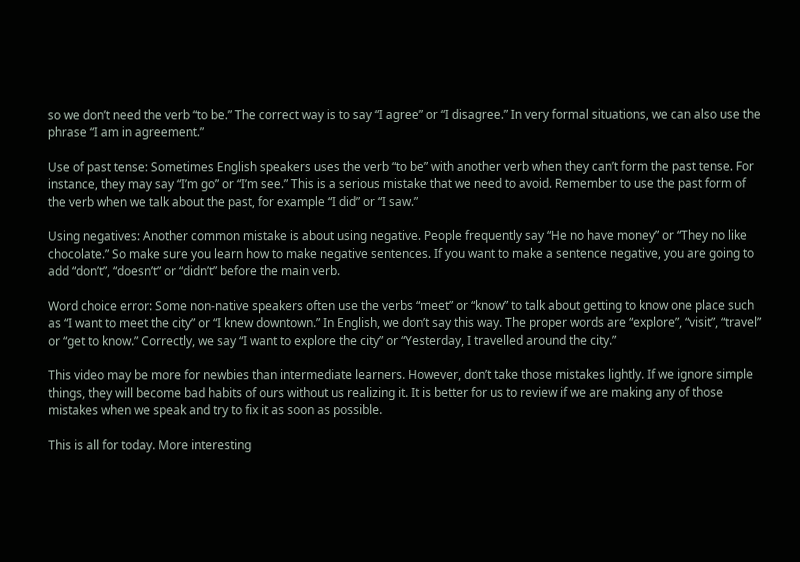so we don’t need the verb “to be.” The correct way is to say “I agree” or “I disagree.” In very formal situations, we can also use the phrase “I am in agreement.”

Use of past tense: Sometimes English speakers uses the verb “to be” with another verb when they can’t form the past tense. For instance, they may say “I’m go” or “I’m see.” This is a serious mistake that we need to avoid. Remember to use the past form of the verb when we talk about the past, for example “I did” or “I saw.”

Using negatives: Another common mistake is about using negative. People frequently say “He no have money” or “They no like chocolate.” So make sure you learn how to make negative sentences. If you want to make a sentence negative, you are going to add “don’t”, “doesn’t” or “didn’t” before the main verb.

Word choice error: Some non-native speakers often use the verbs “meet” or “know” to talk about getting to know one place such as “I want to meet the city” or “I knew downtown.” In English, we don’t say this way. The proper words are “explore”, “visit”, “travel” or “get to know.” Correctly, we say “I want to explore the city” or “Yesterday, I travelled around the city.”

This video may be more for newbies than intermediate learners. However, don’t take those mistakes lightly. If we ignore simple things, they will become bad habits of ours without us realizing it. It is better for us to review if we are making any of those mistakes when we speak and try to fix it as soon as possible.

This is all for today. More interesting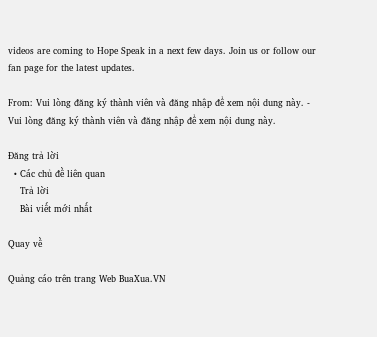videos are coming to Hope Speak in a next few days. Join us or follow our fan page for the latest updates.

From: Vui lòng đăng ký thành viên và đăng nhập để xem nội dung này. - Vui lòng đăng ký thành viên và đăng nhập để xem nội dung này.

Đăng trả lời
  • Các chủ đề liên quan
    Trả lời
    Bài viết mới nhất

Quay về

Quảng cáo trên trang Web BuaXua.VN